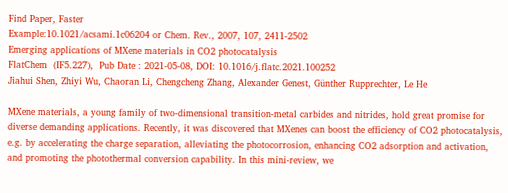Find Paper, Faster
Example:10.1021/acsami.1c06204 or Chem. Rev., 2007, 107, 2411-2502
Emerging applications of MXene materials in CO2 photocatalysis
FlatChem  (IF5.227),  Pub Date : 2021-05-08, DOI: 10.1016/j.flatc.2021.100252
Jiahui Shen, Zhiyi Wu, Chaoran Li, Chengcheng Zhang, Alexander Genest, Günther Rupprechter, Le He

MXene materials, a young family of two-dimensional transition-metal carbides and nitrides, hold great promise for diverse demanding applications. Recently, it was discovered that MXenes can boost the efficiency of CO2 photocatalysis, e.g. by accelerating the charge separation, alleviating the photocorrosion, enhancing CO2 adsorption and activation, and promoting the photothermal conversion capability. In this mini-review, we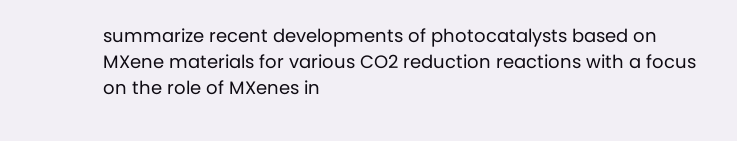summarize recent developments of photocatalysts based on MXene materials for various CO2 reduction reactions with a focus on the role of MXenes in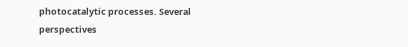photocatalytic processes. Several perspectives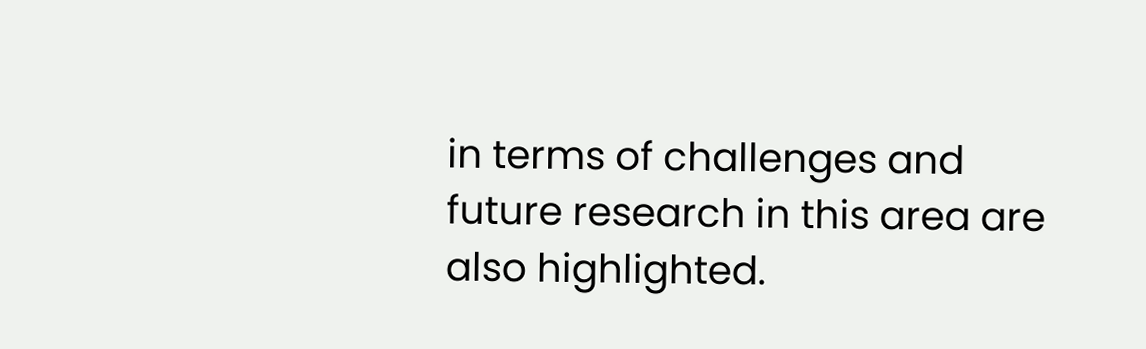in terms of challenges and future research in this area are also highlighted.